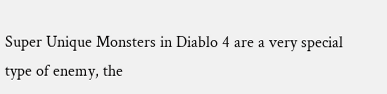Super Unique Monsters in Diablo 4 are a very special type of enemy, the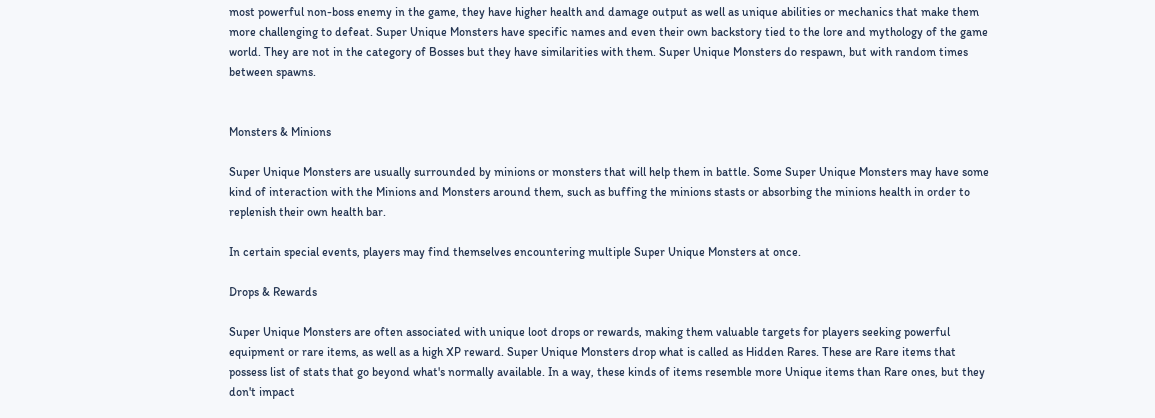most powerful non-boss enemy in the game, they have higher health and damage output as well as unique abilities or mechanics that make them more challenging to defeat. Super Unique Monsters have specific names and even their own backstory tied to the lore and mythology of the game world. They are not in the category of Bosses but they have similarities with them. Super Unique Monsters do respawn, but with random times between spawns.


Monsters & Minions

Super Unique Monsters are usually surrounded by minions or monsters that will help them in battle. Some Super Unique Monsters may have some kind of interaction with the Minions and Monsters around them, such as buffing the minions stasts or absorbing the minions health in order to replenish their own health bar.

In certain special events, players may find themselves encountering multiple Super Unique Monsters at once.

Drops & Rewards

Super Unique Monsters are often associated with unique loot drops or rewards, making them valuable targets for players seeking powerful equipment or rare items, as well as a high XP reward. Super Unique Monsters drop what is called as Hidden Rares. These are Rare items that possess list of stats that go beyond what's normally available. In a way, these kinds of items resemble more Unique items than Rare ones, but they don't impact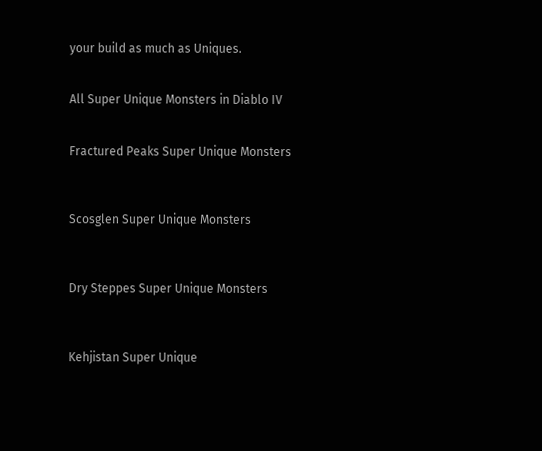your build as much as Uniques.


All Super Unique Monsters in Diablo IV


Fractured Peaks Super Unique Monsters



Scosglen Super Unique Monsters



Dry Steppes Super Unique Monsters



Kehjistan Super Unique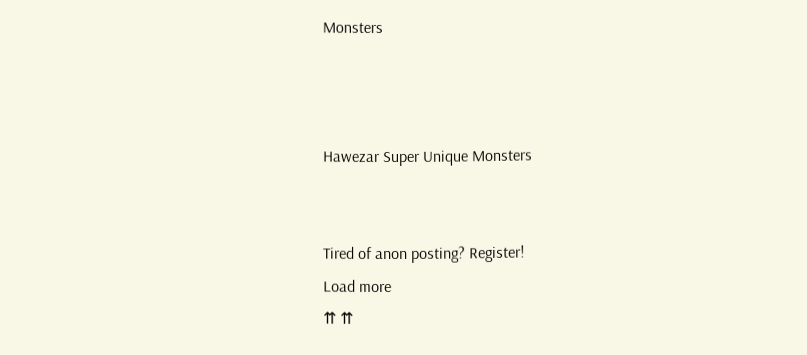Monsters



Hawezar Super Unique Monsters


Tired of anon posting? Register!
Load more
⇈ ⇈